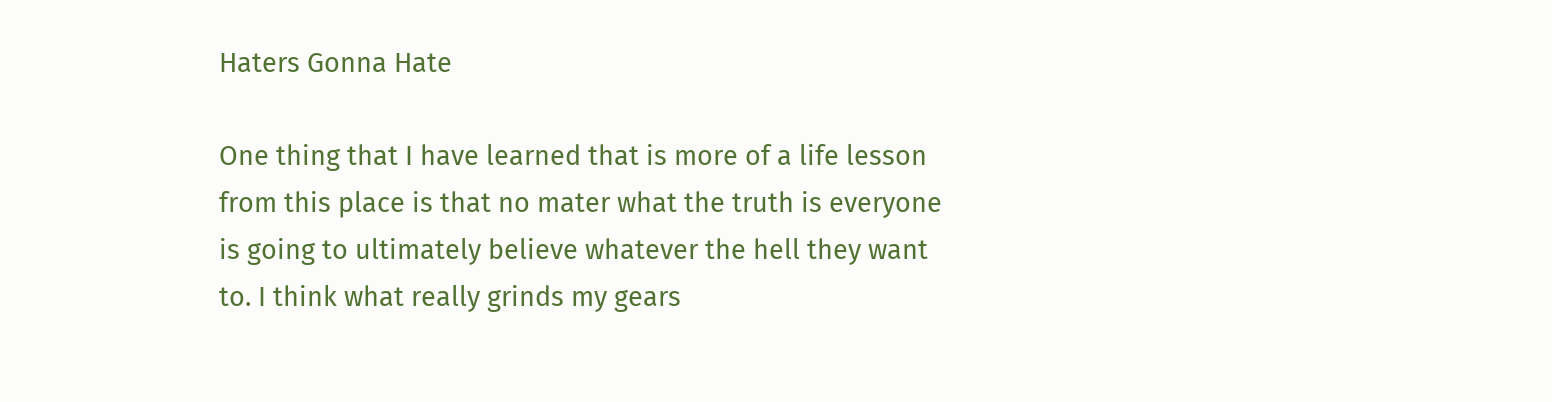Haters Gonna Hate

One thing that I have learned that is more of a life lesson from this place is that no mater what the truth is everyone is going to ultimately believe whatever the hell they want to. I think what really grinds my gears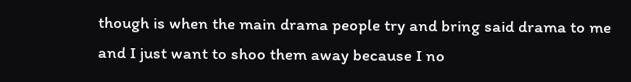though is when the main drama people try and bring said drama to me and I just want to shoo them away because I no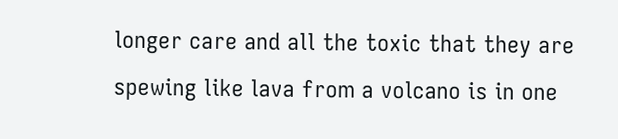longer care and all the toxic that they are spewing like lava from a volcano is in one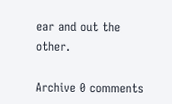ear and out the other.

Archive 0 comments